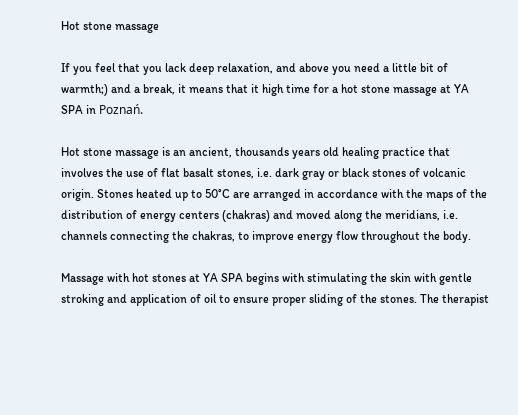Hot stone massage

If you feel that you lack deep relaxation, and above you need a little bit of warmth;) and a break, it means that it high time for a hot stone massage at YA SPA in Poznań.

Hot stone massage is an ancient, thousands years old healing practice that involves the use of flat basalt stones, i.e. dark gray or black stones of volcanic origin. Stones heated up to 50°C are arranged in accordance with the maps of the distribution of energy centers (chakras) and moved along the meridians, i.e. channels connecting the chakras, to improve energy flow throughout the body.

Massage with hot stones at YA SPA begins with stimulating the skin with gentle stroking and application of oil to ensure proper sliding of the stones. The therapist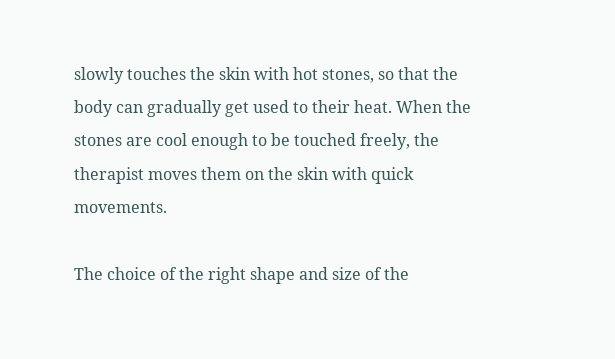slowly touches the skin with hot stones, so that the body can gradually get used to their heat. When the stones are cool enough to be touched freely, the therapist moves them on the skin with quick movements.

The choice of the right shape and size of the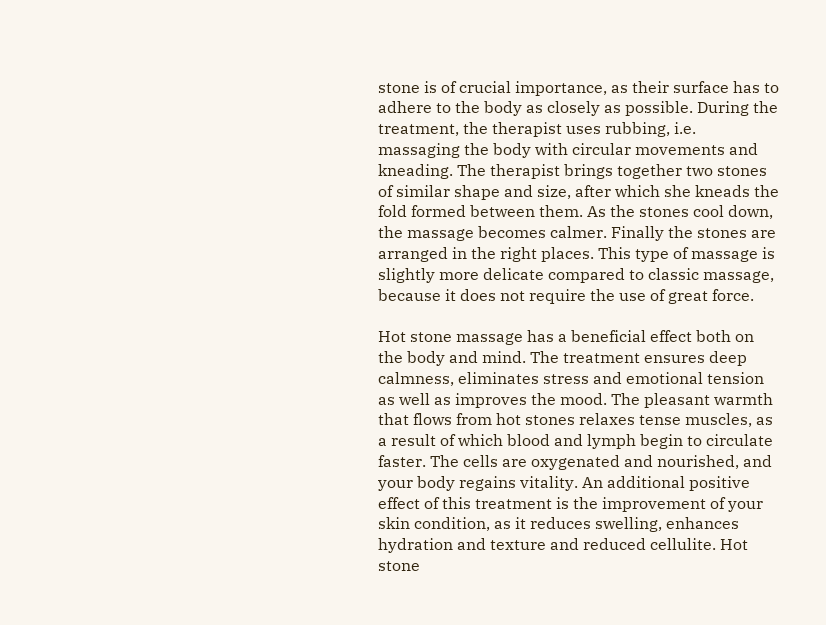stone is of crucial importance, as their surface has to adhere to the body as closely as possible. During the treatment, the therapist uses rubbing, i.e. massaging the body with circular movements and kneading. The therapist brings together two stones of similar shape and size, after which she kneads the fold formed between them. As the stones cool down, the massage becomes calmer. Finally the stones are arranged in the right places. This type of massage is slightly more delicate compared to classic massage, because it does not require the use of great force.

Hot stone massage has a beneficial effect both on the body and mind. The treatment ensures deep calmness, eliminates stress and emotional tension as well as improves the mood. The pleasant warmth that flows from hot stones relaxes tense muscles, as a result of which blood and lymph begin to circulate faster. The cells are oxygenated and nourished, and your body regains vitality. An additional positive effect of this treatment is the improvement of your skin condition, as it reduces swelling, enhances hydration and texture and reduced cellulite. Hot stone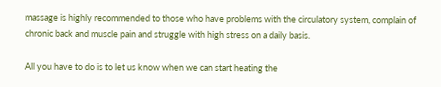massage is highly recommended to those who have problems with the circulatory system, complain of chronic back and muscle pain and struggle with high stress on a daily basis.

All you have to do is to let us know when we can start heating the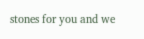stones for you and we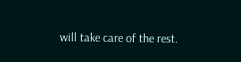will take care of the rest.